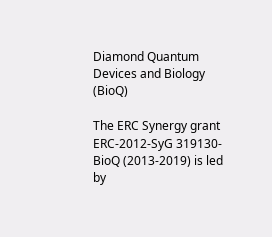Diamond Quantum Devices and Biology (BioQ)

The ERC Synergy grant ERC-2012-SyG 319130-BioQ (2013-2019) is led by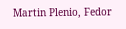Martin Plenio, Fedor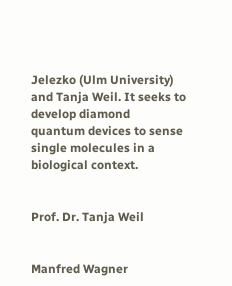Jelezko (Ulm University) and Tanja Weil. It seeks to develop diamond quantum devices to sense single molecules in a biological context.


Prof. Dr. Tanja Weil


Manfred Wagner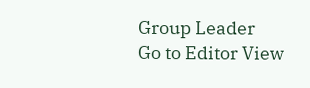Group Leader
Go to Editor View